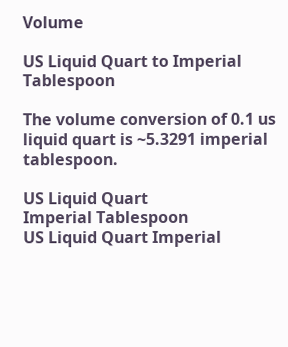Volume

US Liquid Quart to Imperial Tablespoon

The volume conversion of 0.1 us liquid quart is ~5.3291 imperial tablespoon.

US Liquid Quart
Imperial Tablespoon
US Liquid Quart Imperial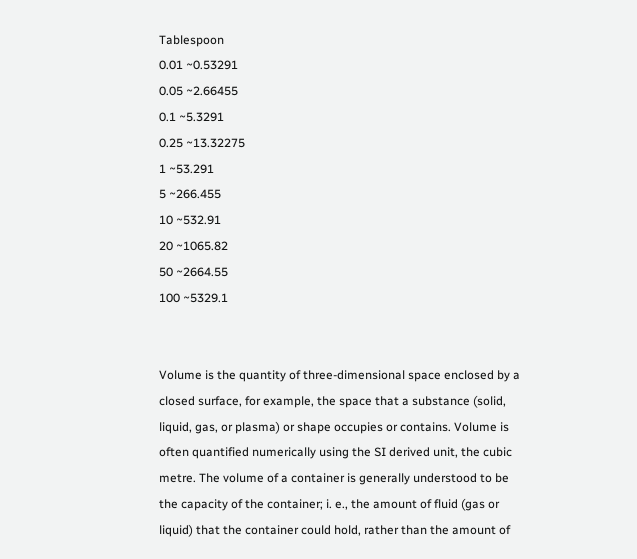Tablespoon
0.01 ~0.53291
0.05 ~2.66455
0.1 ~5.3291
0.25 ~13.32275
1 ~53.291
5 ~266.455
10 ~532.91
20 ~1065.82
50 ~2664.55
100 ~5329.1


Volume is the quantity of three-dimensional space enclosed by a closed surface, for example, the space that a substance (solid, liquid, gas, or plasma) or shape occupies or contains. Volume is often quantified numerically using the SI derived unit, the cubic metre. The volume of a container is generally understood to be the capacity of the container; i. e., the amount of fluid (gas or liquid) that the container could hold, rather than the amount of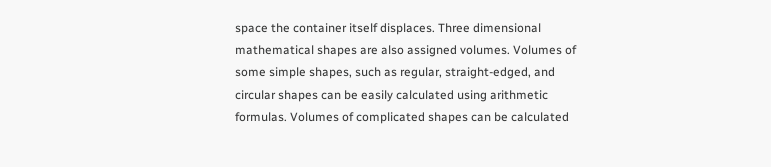space the container itself displaces. Three dimensional mathematical shapes are also assigned volumes. Volumes of some simple shapes, such as regular, straight-edged, and circular shapes can be easily calculated using arithmetic formulas. Volumes of complicated shapes can be calculated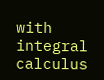with integral calculus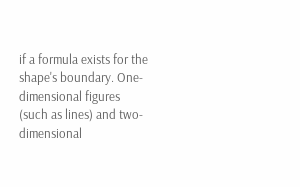if a formula exists for the shape's boundary. One-dimensional figures (such as lines) and two-dimensional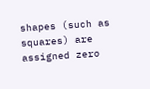shapes (such as squares) are assigned zero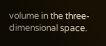volume in the three-dimensional space.